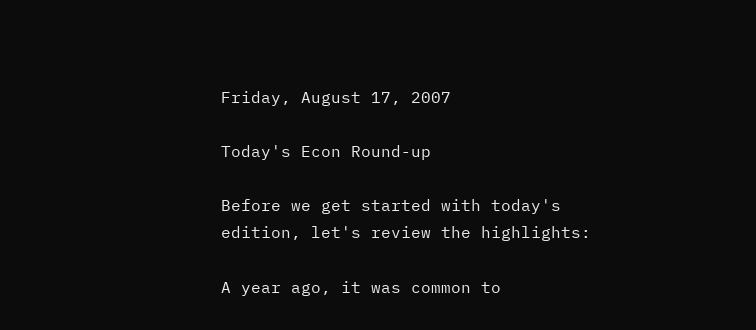Friday, August 17, 2007

Today's Econ Round-up

Before we get started with today's edition, let's review the highlights:

A year ago, it was common to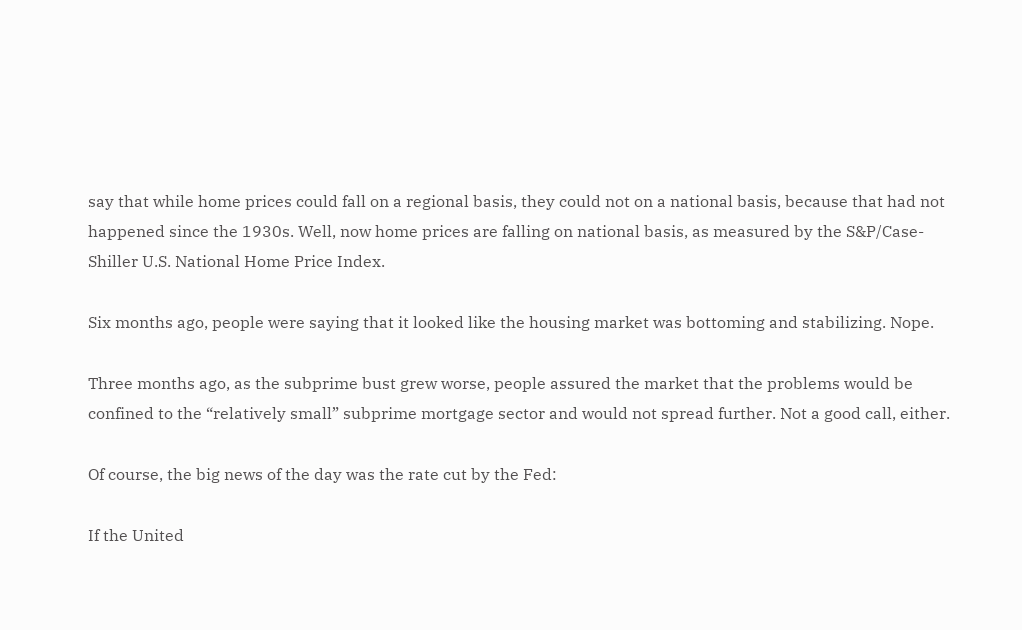say that while home prices could fall on a regional basis, they could not on a national basis, because that had not happened since the 1930s. Well, now home prices are falling on national basis, as measured by the S&P/Case-Shiller U.S. National Home Price Index.

Six months ago, people were saying that it looked like the housing market was bottoming and stabilizing. Nope.

Three months ago, as the subprime bust grew worse, people assured the market that the problems would be confined to the “relatively small” subprime mortgage sector and would not spread further. Not a good call, either.

Of course, the big news of the day was the rate cut by the Fed:

If the United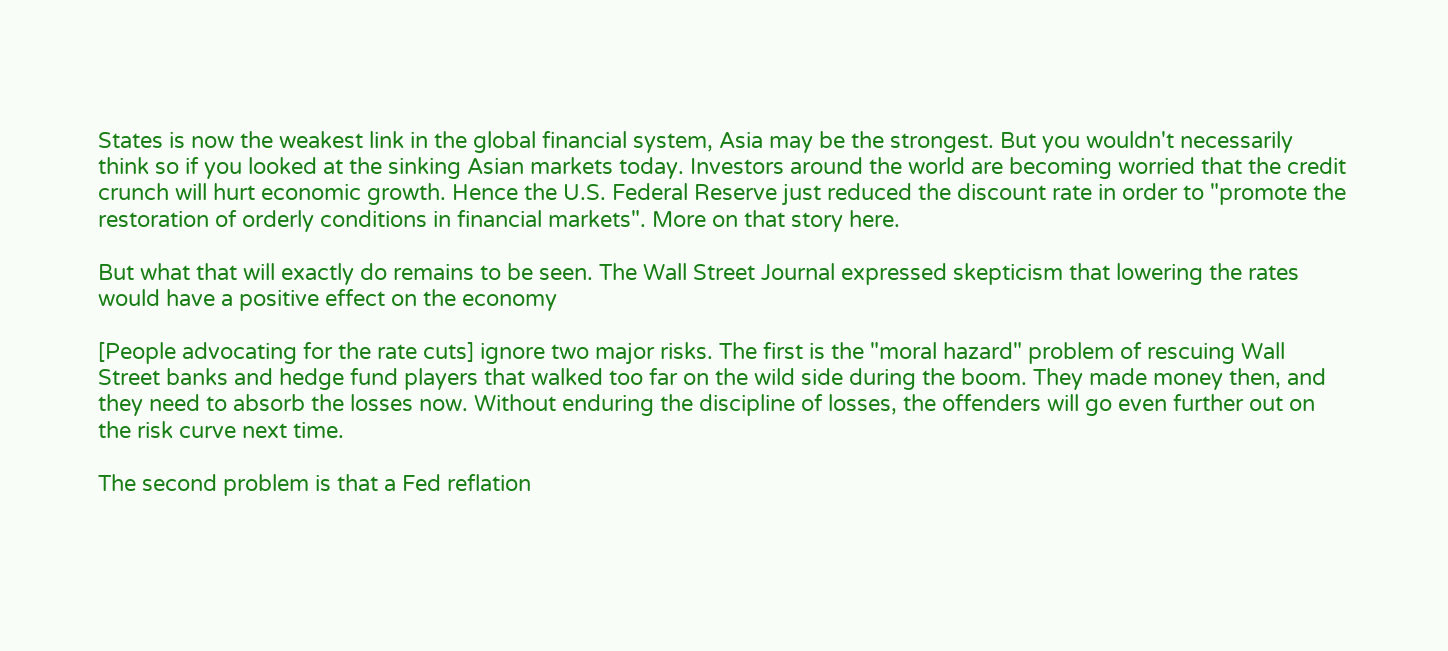States is now the weakest link in the global financial system, Asia may be the strongest. But you wouldn't necessarily think so if you looked at the sinking Asian markets today. Investors around the world are becoming worried that the credit crunch will hurt economic growth. Hence the U.S. Federal Reserve just reduced the discount rate in order to "promote the restoration of orderly conditions in financial markets". More on that story here.

But what that will exactly do remains to be seen. The Wall Street Journal expressed skepticism that lowering the rates would have a positive effect on the economy

[People advocating for the rate cuts] ignore two major risks. The first is the "moral hazard" problem of rescuing Wall Street banks and hedge fund players that walked too far on the wild side during the boom. They made money then, and they need to absorb the losses now. Without enduring the discipline of losses, the offenders will go even further out on the risk curve next time.

The second problem is that a Fed reflation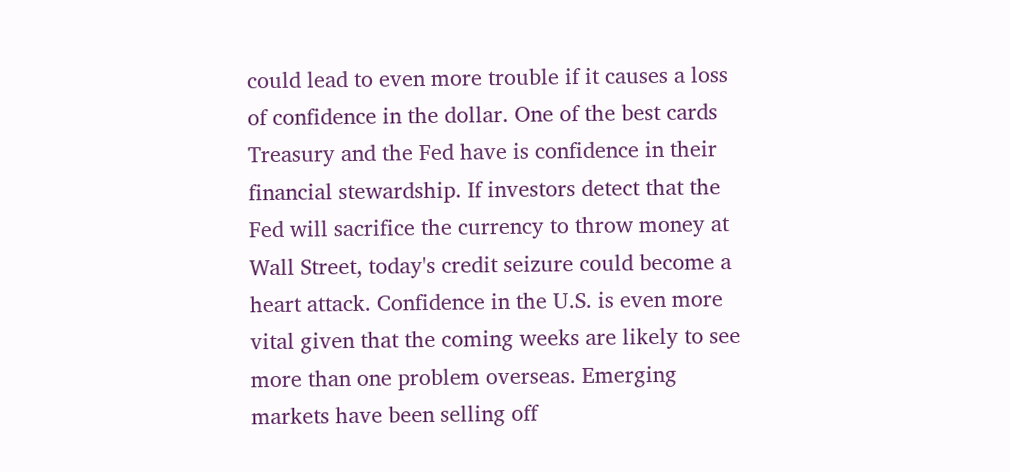could lead to even more trouble if it causes a loss of confidence in the dollar. One of the best cards Treasury and the Fed have is confidence in their financial stewardship. If investors detect that the Fed will sacrifice the currency to throw money at Wall Street, today's credit seizure could become a heart attack. Confidence in the U.S. is even more vital given that the coming weeks are likely to see more than one problem overseas. Emerging markets have been selling off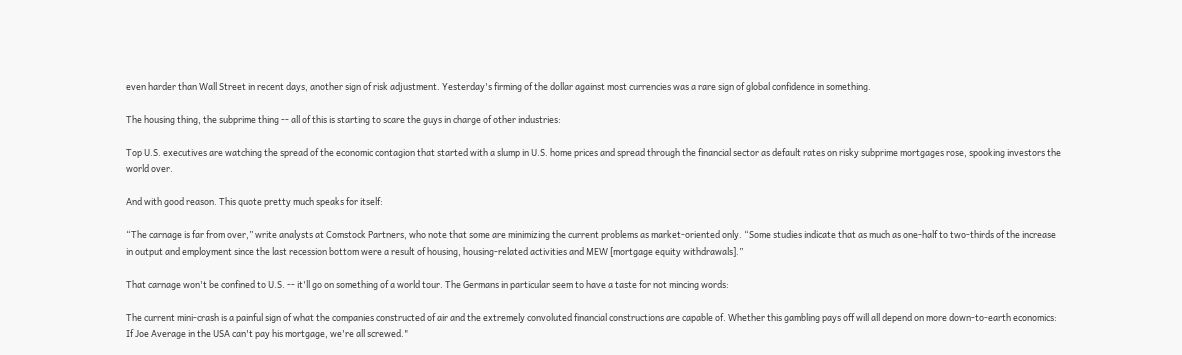even harder than Wall Street in recent days, another sign of risk adjustment. Yesterday's firming of the dollar against most currencies was a rare sign of global confidence in something.

The housing thing, the subprime thing -- all of this is starting to scare the guys in charge of other industries:

Top U.S. executives are watching the spread of the economic contagion that started with a slump in U.S. home prices and spread through the financial sector as default rates on risky subprime mortgages rose, spooking investors the world over.

And with good reason. This quote pretty much speaks for itself:

“The carnage is far from over,” write analysts at Comstock Partners, who note that some are minimizing the current problems as market-oriented only. “Some studies indicate that as much as one-half to two-thirds of the increase in output and employment since the last recession bottom were a result of housing, housing-related activities and MEW [mortgage equity withdrawals].”

That carnage won't be confined to U.S. -- it'll go on something of a world tour. The Germans in particular seem to have a taste for not mincing words:

The current mini-crash is a painful sign of what the companies constructed of air and the extremely convoluted financial constructions are capable of. Whether this gambling pays off will all depend on more down-to-earth economics: If Joe Average in the USA can't pay his mortgage, we're all screwed."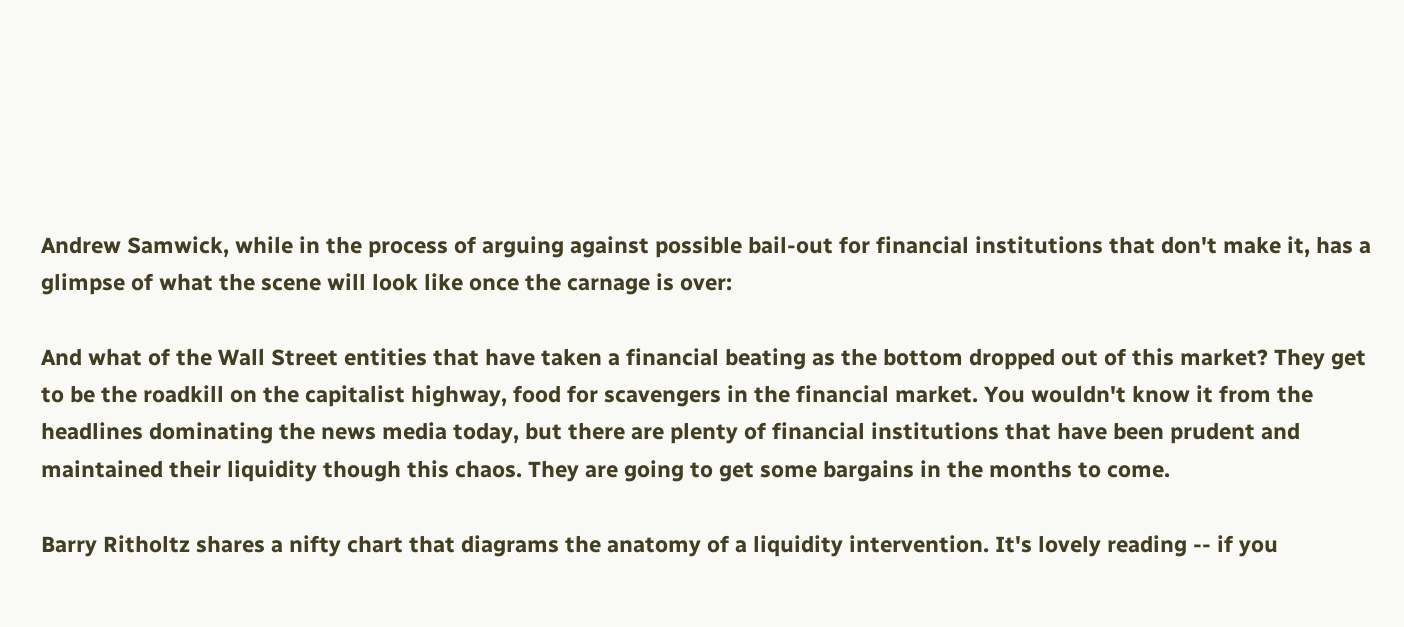Andrew Samwick, while in the process of arguing against possible bail-out for financial institutions that don't make it, has a glimpse of what the scene will look like once the carnage is over:

And what of the Wall Street entities that have taken a financial beating as the bottom dropped out of this market? They get to be the roadkill on the capitalist highway, food for scavengers in the financial market. You wouldn't know it from the headlines dominating the news media today, but there are plenty of financial institutions that have been prudent and maintained their liquidity though this chaos. They are going to get some bargains in the months to come.

Barry Ritholtz shares a nifty chart that diagrams the anatomy of a liquidity intervention. It's lovely reading -- if you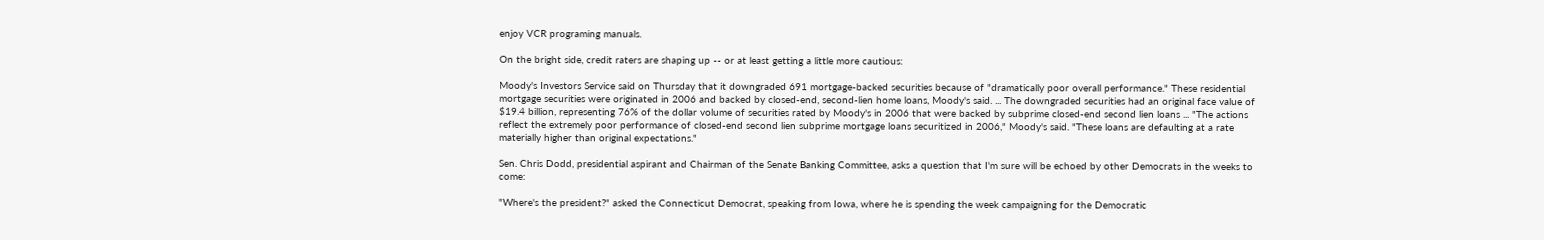enjoy VCR programing manuals.

On the bright side, credit raters are shaping up -- or at least getting a little more cautious:

Moody's Investors Service said on Thursday that it downgraded 691 mortgage-backed securities because of "dramatically poor overall performance." These residential mortgage securities were originated in 2006 and backed by closed-end, second-lien home loans, Moody's said. ... The downgraded securities had an original face value of $19.4 billion, representing 76% of the dollar volume of securities rated by Moody's in 2006 that were backed by subprime closed-end second lien loans ... "The actions reflect the extremely poor performance of closed-end second lien subprime mortgage loans securitized in 2006," Moody's said. "These loans are defaulting at a rate materially higher than original expectations."

Sen. Chris Dodd, presidential aspirant and Chairman of the Senate Banking Committee, asks a question that I'm sure will be echoed by other Democrats in the weeks to come:

"Where's the president?" asked the Connecticut Democrat, speaking from Iowa, where he is spending the week campaigning for the Democratic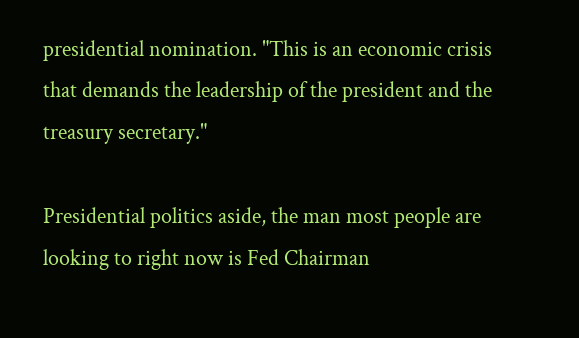presidential nomination. "This is an economic crisis that demands the leadership of the president and the treasury secretary."

Presidential politics aside, the man most people are looking to right now is Fed Chairman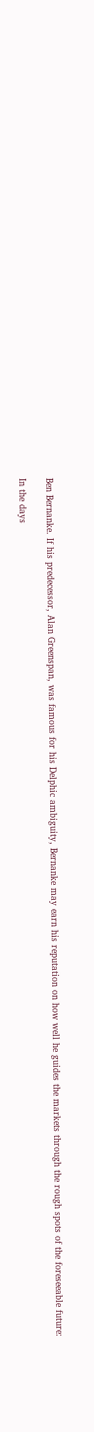Ben Bernanke. If his predecessor, Alan Greenspan, was famous for his Delphic ambiguity, Bernanke may earn his reputation on how well he guides the markets through the rough spots of the foreseeable future:

In the days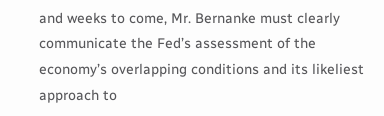and weeks to come, Mr. Bernanke must clearly communicate the Fed’s assessment of the economy’s overlapping conditions and its likeliest approach to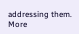addressing them. More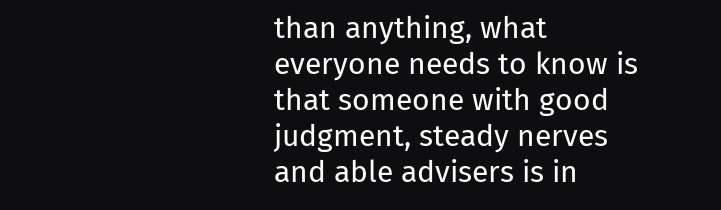than anything, what everyone needs to know is that someone with good judgment, steady nerves and able advisers is in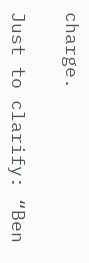charge.

Just to clarify: “Ben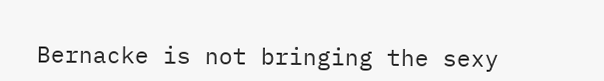Bernacke is not bringing the sexy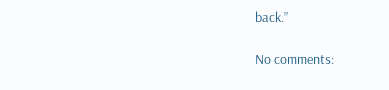back.”

No comments: